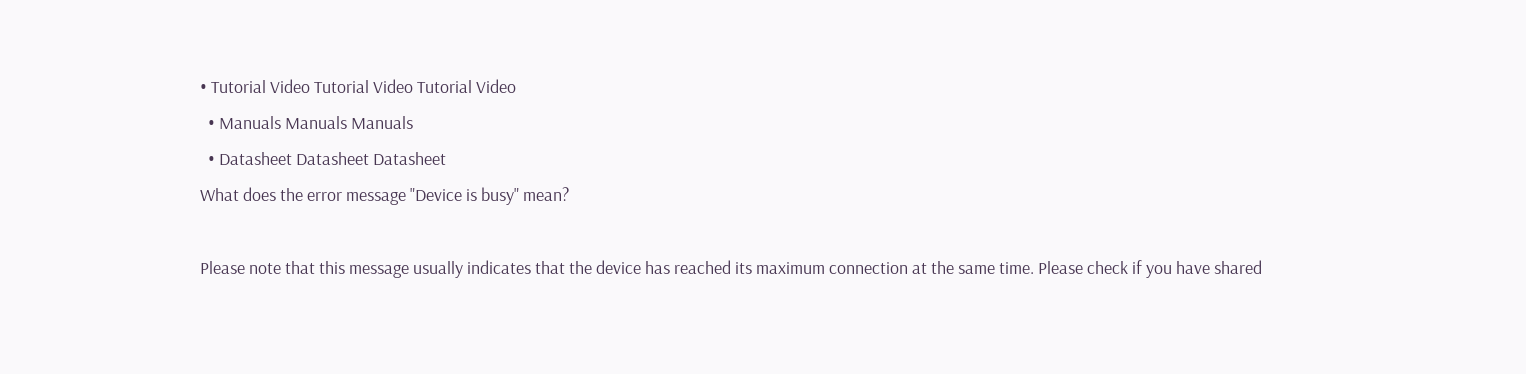• Tutorial Video Tutorial Video Tutorial Video
  • Manuals Manuals Manuals
  • Datasheet Datasheet Datasheet
What does the error message "Device is busy" mean?

Please note that this message usually indicates that the device has reached its maximum connection at the same time. Please check if you have shared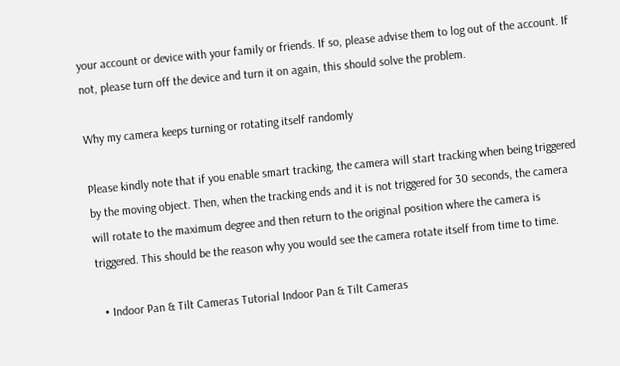your account or device with your family or friends. If so, please advise them to log out of the account. If not, please turn off the device and turn it on again, this should solve the problem.

Why my camera keeps turning or rotating itself randomly

Please kindly note that if you enable smart tracking, the camera will start tracking when being triggered by the moving object. Then, when the tracking ends and it is not triggered for 30 seconds, the camera will rotate to the maximum degree and then return to the original position where the camera is triggered. This should be the reason why you would see the camera rotate itself from time to time.

  • Indoor Pan & Tilt Cameras Tutorial Indoor Pan & Tilt Cameras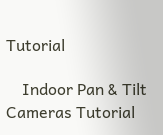Tutorial

    Indoor Pan & Tilt Cameras Tutorial